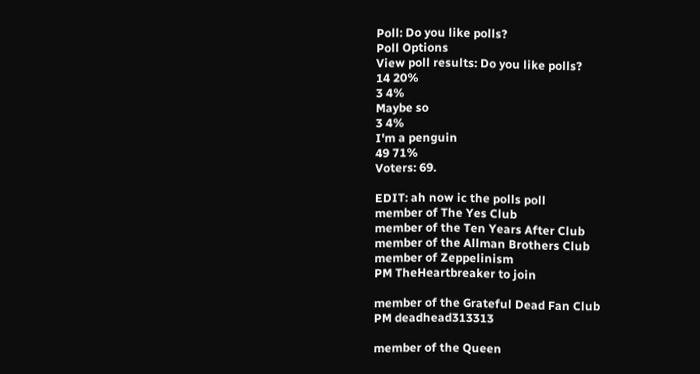Poll: Do you like polls?
Poll Options
View poll results: Do you like polls?
14 20%
3 4%
Maybe so
3 4%
I'm a penguin
49 71%
Voters: 69.

EDIT: ah now ic the polls poll
member of The Yes Club
member of the Ten Years After Club
member of the Allman Brothers Club
member of Zeppelinism
PM TheHeartbreaker to join

member of the Grateful Dead Fan Club
PM deadhead313313

member of the Queen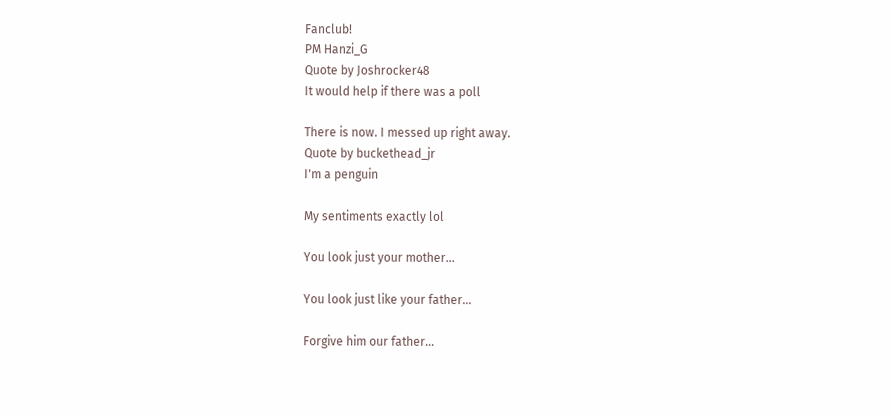Fanclub!
PM Hanzi_G
Quote by Joshrocker48
It would help if there was a poll

There is now. I messed up right away.
Quote by buckethead_jr
I'm a penguin

My sentiments exactly lol

You look just your mother...

You look just like your father...

Forgive him our father...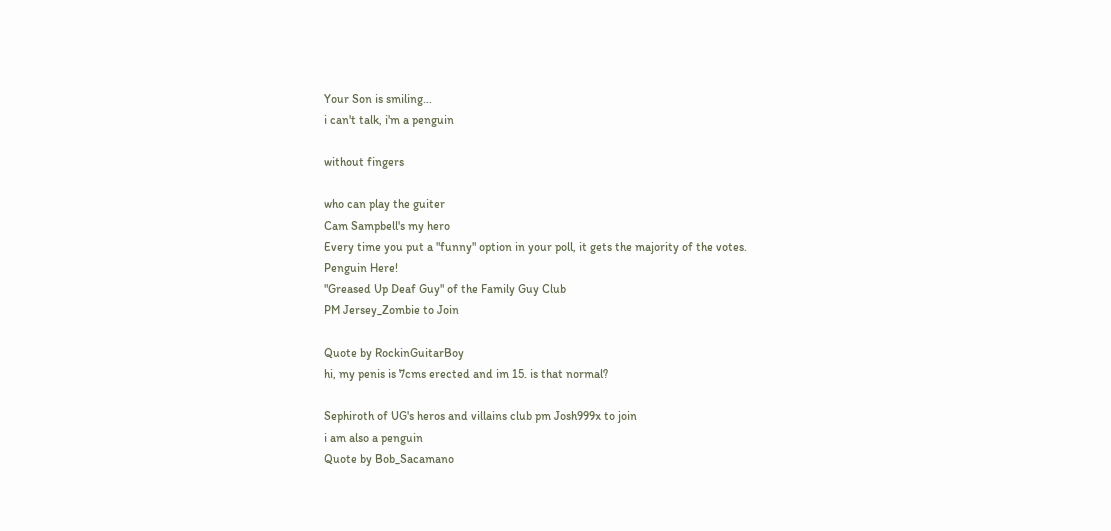Your Son is smiling...
i can't talk, i'm a penguin

without fingers

who can play the guiter
Cam Sampbell's my hero
Every time you put a "funny" option in your poll, it gets the majority of the votes.
Penguin Here!
"Greased Up Deaf Guy" of the Family Guy Club
PM Jersey_Zombie to Join

Quote by RockinGuitarBoy
hi, my penis is 7cms erected and im 15. is that normal?

Sephiroth of UG's heros and villains club pm Josh999x to join
i am also a penguin
Quote by Bob_Sacamano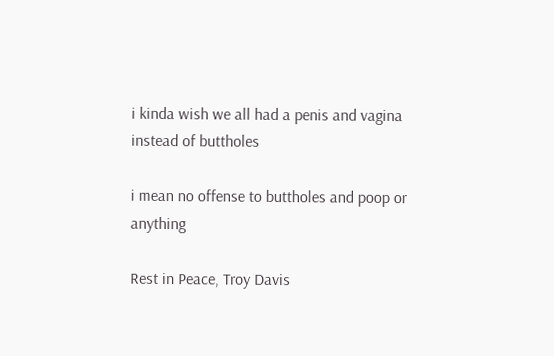i kinda wish we all had a penis and vagina instead of buttholes

i mean no offense to buttholes and poop or anything

Rest in Peace, Troy Davis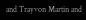and Trayvon Martin and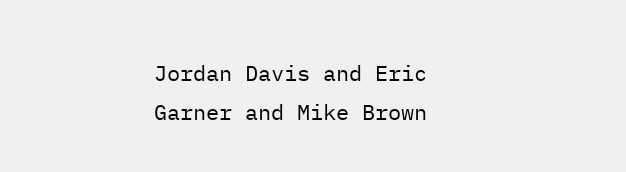Jordan Davis and Eric Garner and Mike Brown